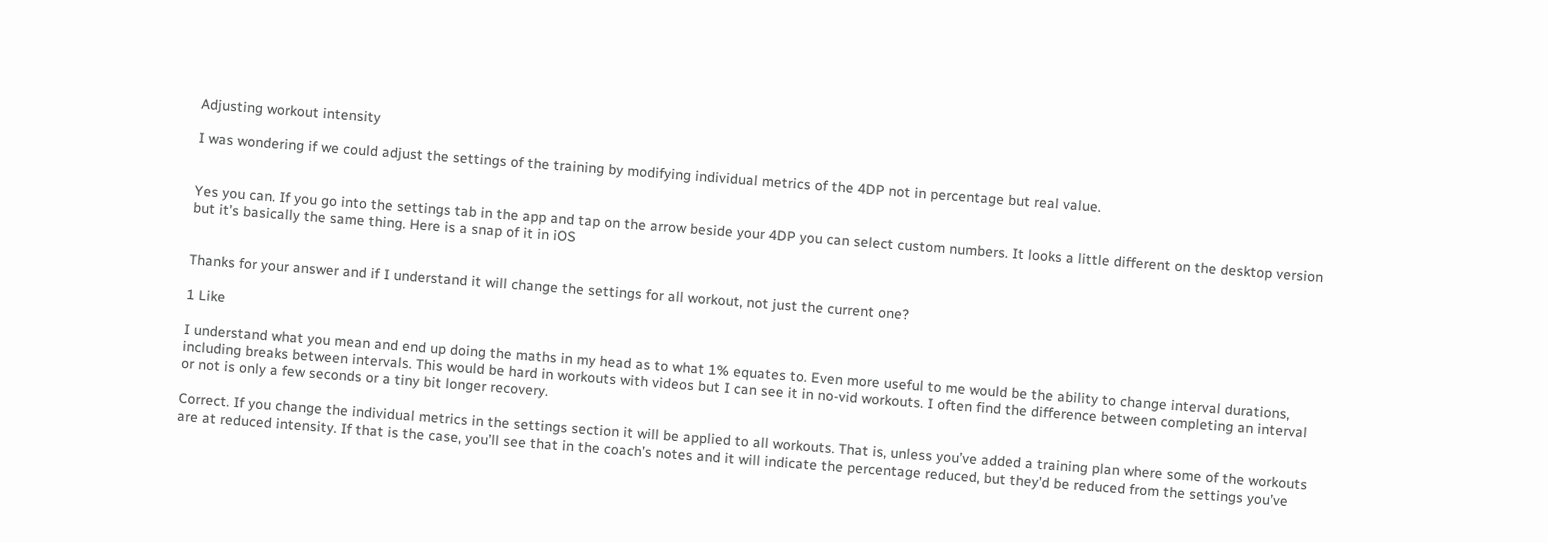Adjusting workout intensity

I was wondering if we could adjust the settings of the training by modifying individual metrics of the 4DP not in percentage but real value.


Yes you can. If you go into the settings tab in the app and tap on the arrow beside your 4DP you can select custom numbers. It looks a little different on the desktop version but it’s basically the same thing. Here is a snap of it in iOS


Thanks for your answer and if I understand it will change the settings for all workout, not just the current one?

1 Like

I understand what you mean and end up doing the maths in my head as to what 1% equates to. Even more useful to me would be the ability to change interval durations, including breaks between intervals. This would be hard in workouts with videos but I can see it in no-vid workouts. I often find the difference between completing an interval or not is only a few seconds or a tiny bit longer recovery.

Correct. If you change the individual metrics in the settings section it will be applied to all workouts. That is, unless you’ve added a training plan where some of the workouts are at reduced intensity. If that is the case, you’ll see that in the coach’s notes and it will indicate the percentage reduced, but they’d be reduced from the settings you’ve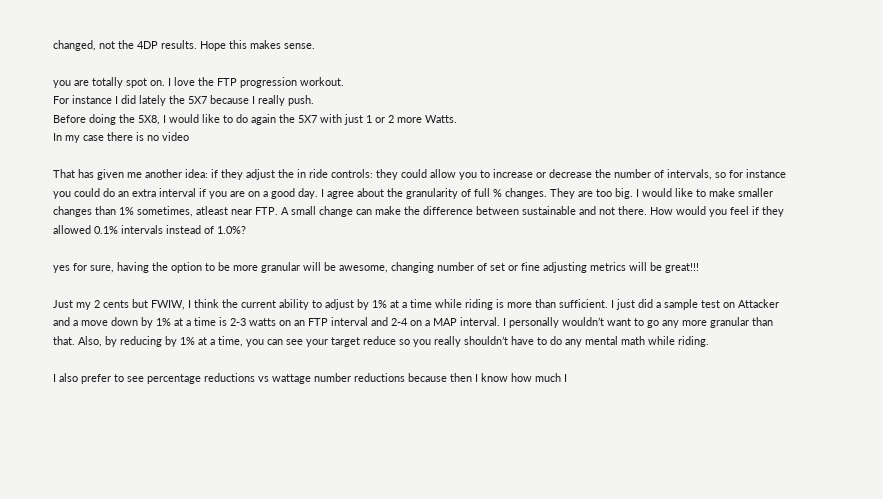changed, not the 4DP results. Hope this makes sense.

you are totally spot on. I love the FTP progression workout.
For instance I did lately the 5X7 because I really push.
Before doing the 5X8, I would like to do again the 5X7 with just 1 or 2 more Watts.
In my case there is no video

That has given me another idea: if they adjust the in ride controls: they could allow you to increase or decrease the number of intervals, so for instance you could do an extra interval if you are on a good day. I agree about the granularity of full % changes. They are too big. I would like to make smaller changes than 1% sometimes, atleast near FTP. A small change can make the difference between sustainable and not there. How would you feel if they allowed 0.1% intervals instead of 1.0%?

yes for sure, having the option to be more granular will be awesome, changing number of set or fine adjusting metrics will be great!!!

Just my 2 cents but FWIW, I think the current ability to adjust by 1% at a time while riding is more than sufficient. I just did a sample test on Attacker and a move down by 1% at a time is 2-3 watts on an FTP interval and 2-4 on a MAP interval. I personally wouldn’t want to go any more granular than that. Also, by reducing by 1% at a time, you can see your target reduce so you really shouldn’t have to do any mental math while riding.

I also prefer to see percentage reductions vs wattage number reductions because then I know how much I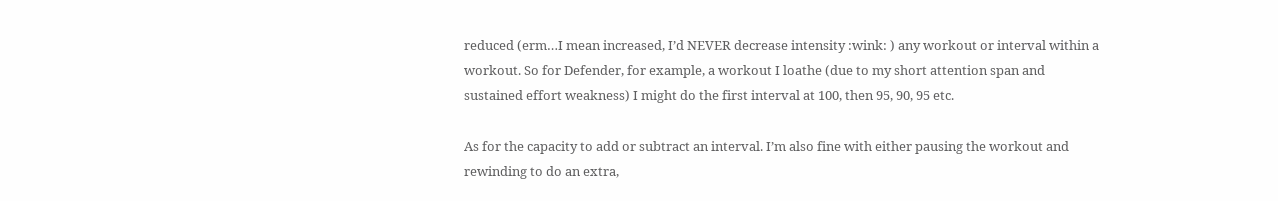reduced (erm…I mean increased, I’d NEVER decrease intensity :wink: ) any workout or interval within a workout. So for Defender, for example, a workout I loathe (due to my short attention span and sustained effort weakness) I might do the first interval at 100, then 95, 90, 95 etc.

As for the capacity to add or subtract an interval. I’m also fine with either pausing the workout and rewinding to do an extra,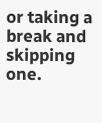or taking a break and skipping one.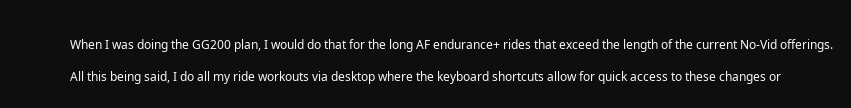When I was doing the GG200 plan, I would do that for the long AF endurance+ rides that exceed the length of the current No-Vid offerings.

All this being said, I do all my ride workouts via desktop where the keyboard shortcuts allow for quick access to these changes or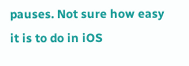pauses. Not sure how easy it is to do in iOS